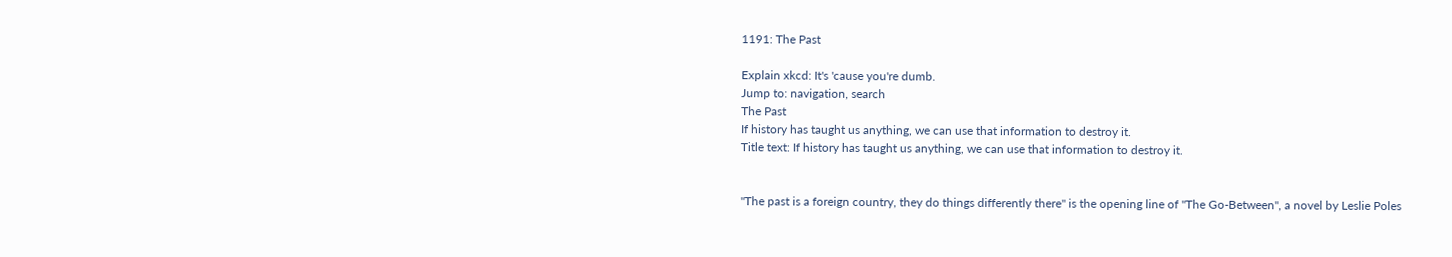1191: The Past

Explain xkcd: It's 'cause you're dumb.
Jump to: navigation, search
The Past
If history has taught us anything, we can use that information to destroy it.
Title text: If history has taught us anything, we can use that information to destroy it.


"The past is a foreign country, they do things differently there" is the opening line of "The Go-Between", a novel by Leslie Poles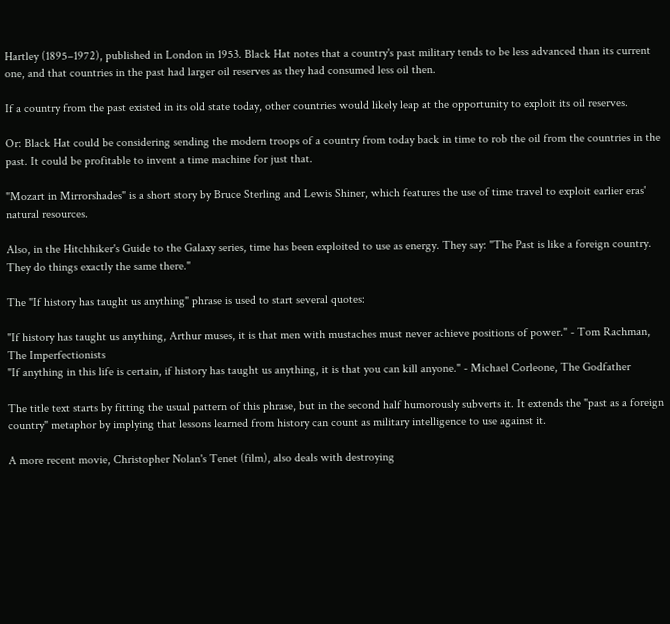Hartley (1895–1972), published in London in 1953. Black Hat notes that a country's past military tends to be less advanced than its current one, and that countries in the past had larger oil reserves as they had consumed less oil then.

If a country from the past existed in its old state today, other countries would likely leap at the opportunity to exploit its oil reserves.

Or: Black Hat could be considering sending the modern troops of a country from today back in time to rob the oil from the countries in the past. It could be profitable to invent a time machine for just that.

"Mozart in Mirrorshades" is a short story by Bruce Sterling and Lewis Shiner, which features the use of time travel to exploit earlier eras' natural resources.

Also, in the Hitchhiker's Guide to the Galaxy series, time has been exploited to use as energy. They say: "The Past is like a foreign country. They do things exactly the same there."

The "If history has taught us anything" phrase is used to start several quotes:

"If history has taught us anything, Arthur muses, it is that men with mustaches must never achieve positions of power." - Tom Rachman, The Imperfectionists
"If anything in this life is certain, if history has taught us anything, it is that you can kill anyone." - Michael Corleone, The Godfather

The title text starts by fitting the usual pattern of this phrase, but in the second half humorously subverts it. It extends the "past as a foreign country" metaphor by implying that lessons learned from history can count as military intelligence to use against it.

A more recent movie, Christopher Nolan's Tenet (film), also deals with destroying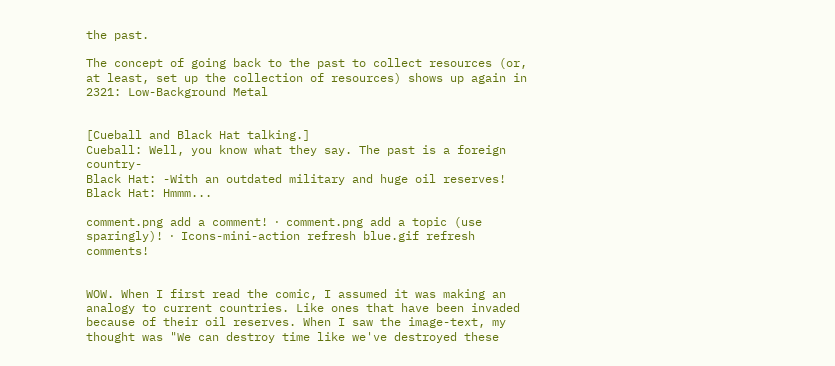the past.

The concept of going back to the past to collect resources (or, at least, set up the collection of resources) shows up again in 2321: Low-Background Metal


[Cueball and Black Hat talking.]
Cueball: Well, you know what they say. The past is a foreign country-
Black Hat: -With an outdated military and huge oil reserves!
Black Hat: Hmmm...

comment.png add a comment! ⋅ comment.png add a topic (use sparingly)! ⋅ Icons-mini-action refresh blue.gif refresh comments!


WOW. When I first read the comic, I assumed it was making an analogy to current countries. Like ones that have been invaded because of their oil reserves. When I saw the image-text, my thought was "We can destroy time like we've destroyed these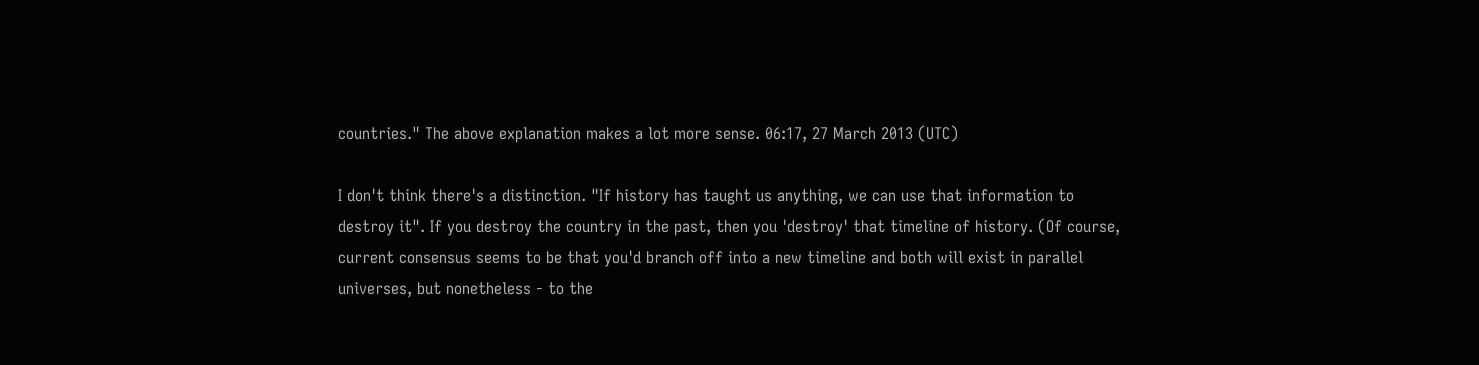countries." The above explanation makes a lot more sense. 06:17, 27 March 2013 (UTC)

I don't think there's a distinction. "If history has taught us anything, we can use that information to destroy it". If you destroy the country in the past, then you 'destroy' that timeline of history. (Of course, current consensus seems to be that you'd branch off into a new timeline and both will exist in parallel universes, but nonetheless - to the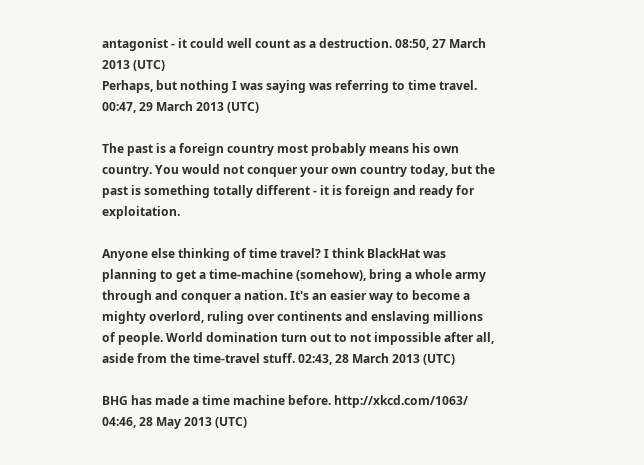antagonist - it could well count as a destruction. 08:50, 27 March 2013 (UTC)
Perhaps, but nothing I was saying was referring to time travel. 00:47, 29 March 2013 (UTC)

The past is a foreign country most probably means his own country. You would not conquer your own country today, but the past is something totally different - it is foreign and ready for exploitation.

Anyone else thinking of time travel? I think BlackHat was planning to get a time-machine (somehow), bring a whole army through and conquer a nation. It's an easier way to become a mighty overlord, ruling over continents and enslaving millions of people. World domination turn out to not impossible after all, aside from the time-travel stuff. 02:43, 28 March 2013 (UTC)

BHG has made a time machine before. http://xkcd.com/1063/ 04:46, 28 May 2013 (UTC)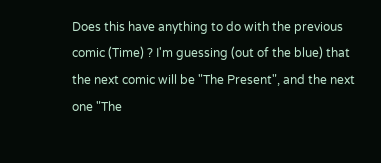Does this have anything to do with the previous comic (Time) ? I'm guessing (out of the blue) that the next comic will be "The Present", and the next one "The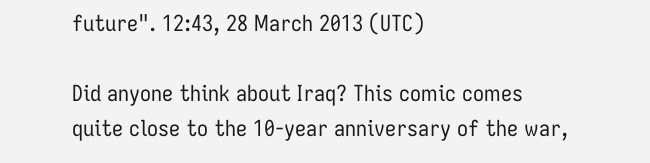future". 12:43, 28 March 2013 (UTC)

Did anyone think about Iraq? This comic comes quite close to the 10-year anniversary of the war,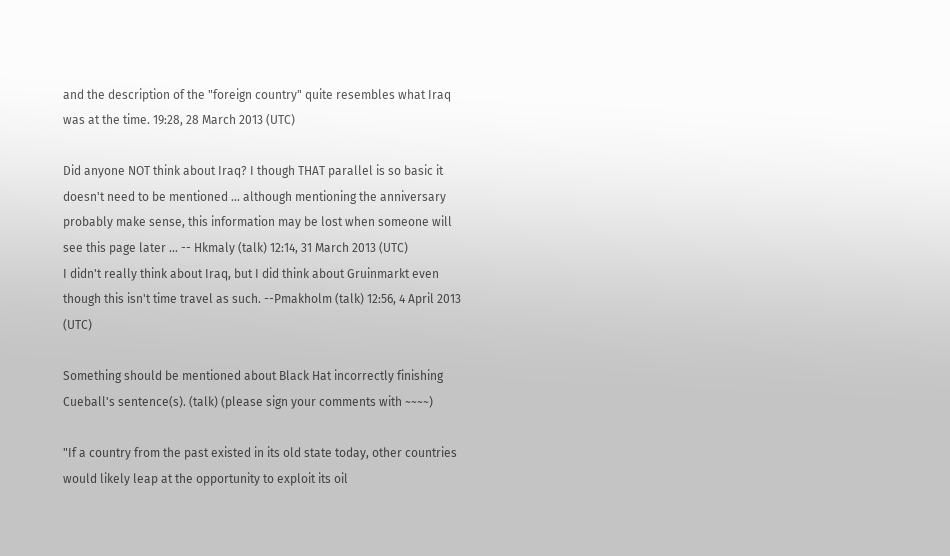and the description of the "foreign country" quite resembles what Iraq was at the time. 19:28, 28 March 2013 (UTC)

Did anyone NOT think about Iraq? I though THAT parallel is so basic it doesn't need to be mentioned ... although mentioning the anniversary probably make sense, this information may be lost when someone will see this page later ... -- Hkmaly (talk) 12:14, 31 March 2013 (UTC)
I didn't really think about Iraq, but I did think about Gruinmarkt even though this isn't time travel as such. --Pmakholm (talk) 12:56, 4 April 2013 (UTC)

Something should be mentioned about Black Hat incorrectly finishing Cueball's sentence(s). (talk) (please sign your comments with ~~~~)

"If a country from the past existed in its old state today, other countries would likely leap at the opportunity to exploit its oil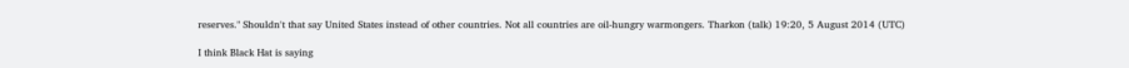reserves." Shouldn't that say United States instead of other countries. Not all countries are oil-hungry warmongers. Tharkon (talk) 19:20, 5 August 2014 (UTC)

I think Black Hat is saying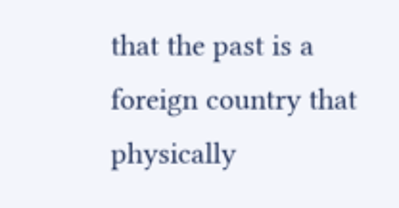that the past is a foreign country that physically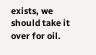exists, we should take it over for oil.